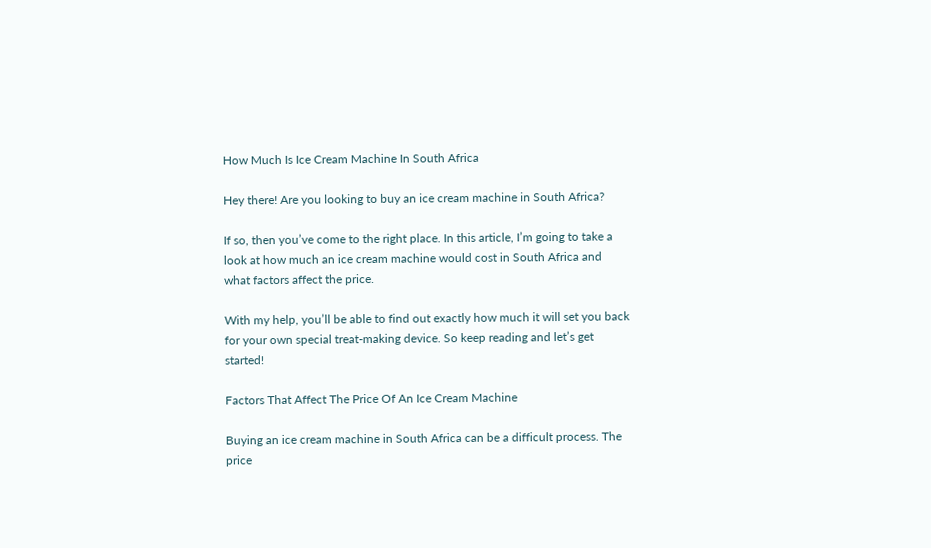How Much Is Ice Cream Machine In South Africa

Hey there! Are you looking to buy an ice cream machine in South Africa?

If so, then you’ve come to the right place. In this article, I’m going to take a look at how much an ice cream machine would cost in South Africa and what factors affect the price.

With my help, you’ll be able to find out exactly how much it will set you back for your own special treat-making device. So keep reading and let’s get started!

Factors That Affect The Price Of An Ice Cream Machine

Buying an ice cream machine in South Africa can be a difficult process. The price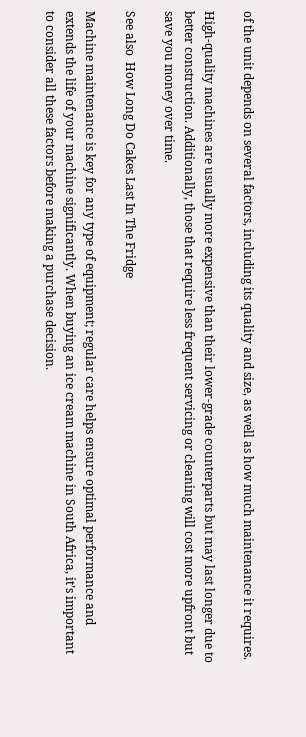of the unit depends on several factors, including its quality and size, as well as how much maintenance it requires.

High-quality machines are usually more expensive than their lower-grade counterparts but may last longer due to better construction. Additionally, those that require less frequent servicing or cleaning will cost more upfront but save you money over time.

See also  How Long Do Cakes Last In The Fridge

Machine maintenance is key for any type of equipment; regular care helps ensure optimal performance and extends the life of your machine significantly. When buying an ice cream machine in South Africa, it’s important to consider all these factors before making a purchase decision.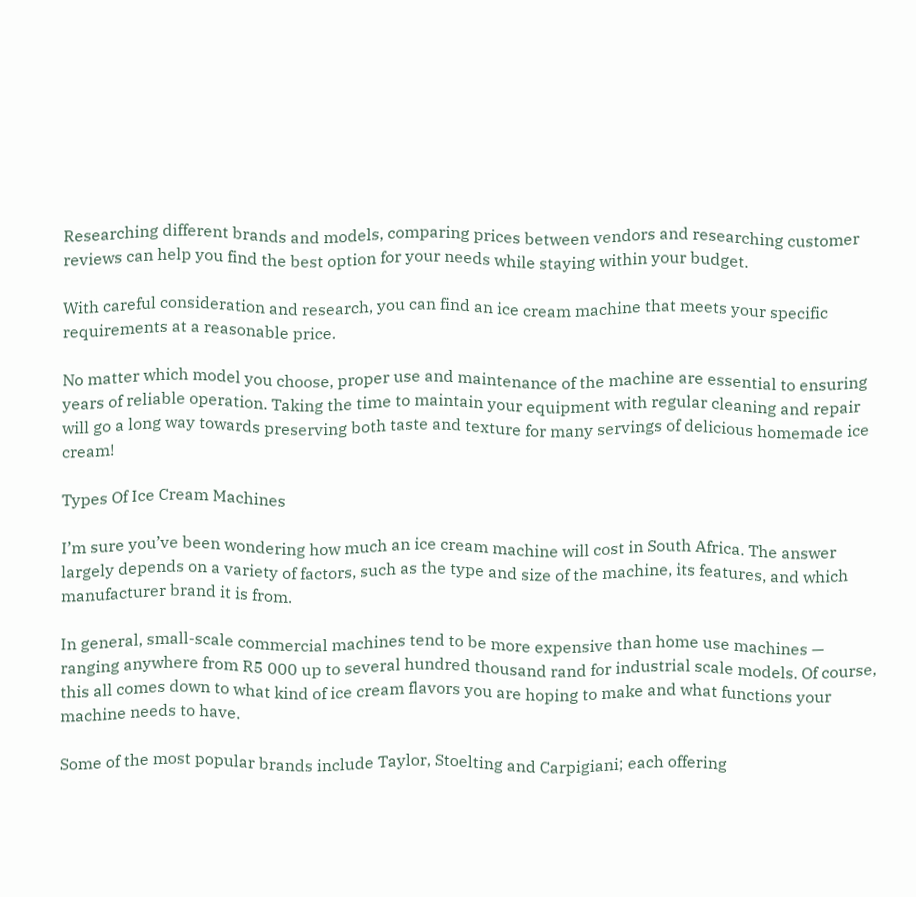Researching different brands and models, comparing prices between vendors and researching customer reviews can help you find the best option for your needs while staying within your budget.

With careful consideration and research, you can find an ice cream machine that meets your specific requirements at a reasonable price.

No matter which model you choose, proper use and maintenance of the machine are essential to ensuring years of reliable operation. Taking the time to maintain your equipment with regular cleaning and repair will go a long way towards preserving both taste and texture for many servings of delicious homemade ice cream!

Types Of Ice Cream Machines

I’m sure you’ve been wondering how much an ice cream machine will cost in South Africa. The answer largely depends on a variety of factors, such as the type and size of the machine, its features, and which manufacturer brand it is from.

In general, small-scale commercial machines tend to be more expensive than home use machines — ranging anywhere from R5 000 up to several hundred thousand rand for industrial scale models. Of course, this all comes down to what kind of ice cream flavors you are hoping to make and what functions your machine needs to have.

Some of the most popular brands include Taylor, Stoelting and Carpigiani; each offering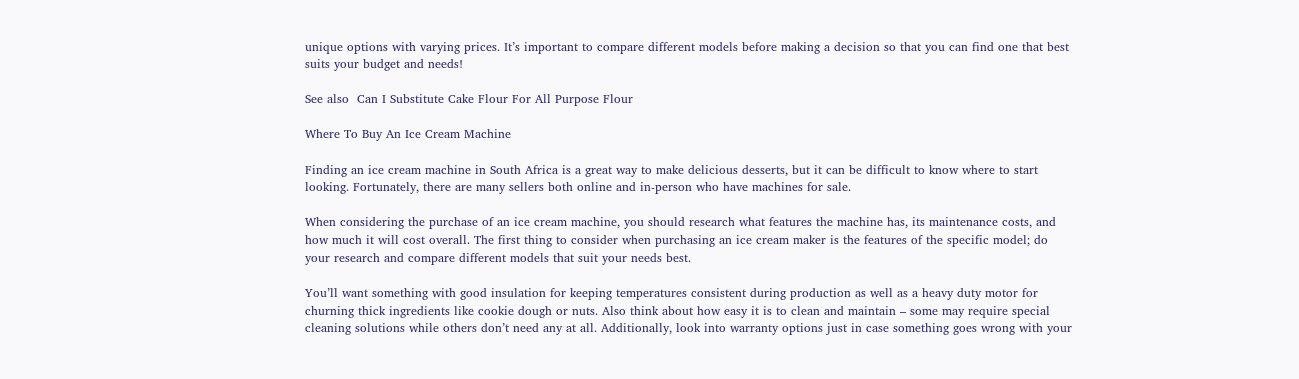unique options with varying prices. It’s important to compare different models before making a decision so that you can find one that best suits your budget and needs!

See also  Can I Substitute Cake Flour For All Purpose Flour

Where To Buy An Ice Cream Machine

Finding an ice cream machine in South Africa is a great way to make delicious desserts, but it can be difficult to know where to start looking. Fortunately, there are many sellers both online and in-person who have machines for sale.

When considering the purchase of an ice cream machine, you should research what features the machine has, its maintenance costs, and how much it will cost overall. The first thing to consider when purchasing an ice cream maker is the features of the specific model; do your research and compare different models that suit your needs best.

You’ll want something with good insulation for keeping temperatures consistent during production as well as a heavy duty motor for churning thick ingredients like cookie dough or nuts. Also think about how easy it is to clean and maintain – some may require special cleaning solutions while others don’t need any at all. Additionally, look into warranty options just in case something goes wrong with your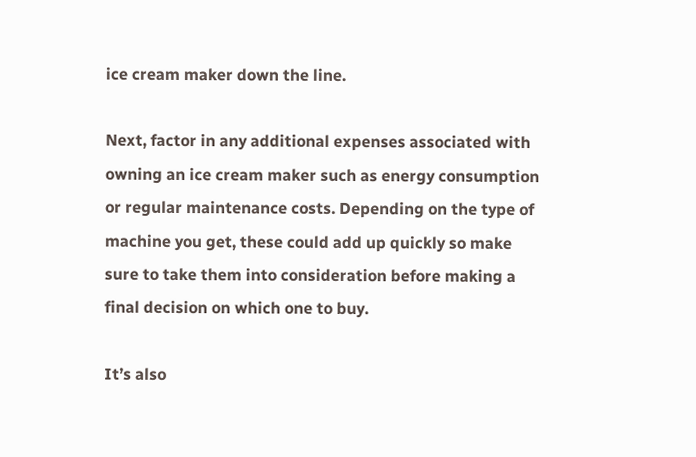ice cream maker down the line.

Next, factor in any additional expenses associated with owning an ice cream maker such as energy consumption or regular maintenance costs. Depending on the type of machine you get, these could add up quickly so make sure to take them into consideration before making a final decision on which one to buy.

It’s also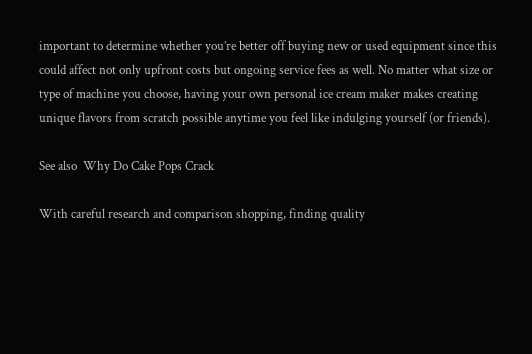important to determine whether you’re better off buying new or used equipment since this could affect not only upfront costs but ongoing service fees as well. No matter what size or type of machine you choose, having your own personal ice cream maker makes creating unique flavors from scratch possible anytime you feel like indulging yourself (or friends).

See also  Why Do Cake Pops Crack

With careful research and comparison shopping, finding quality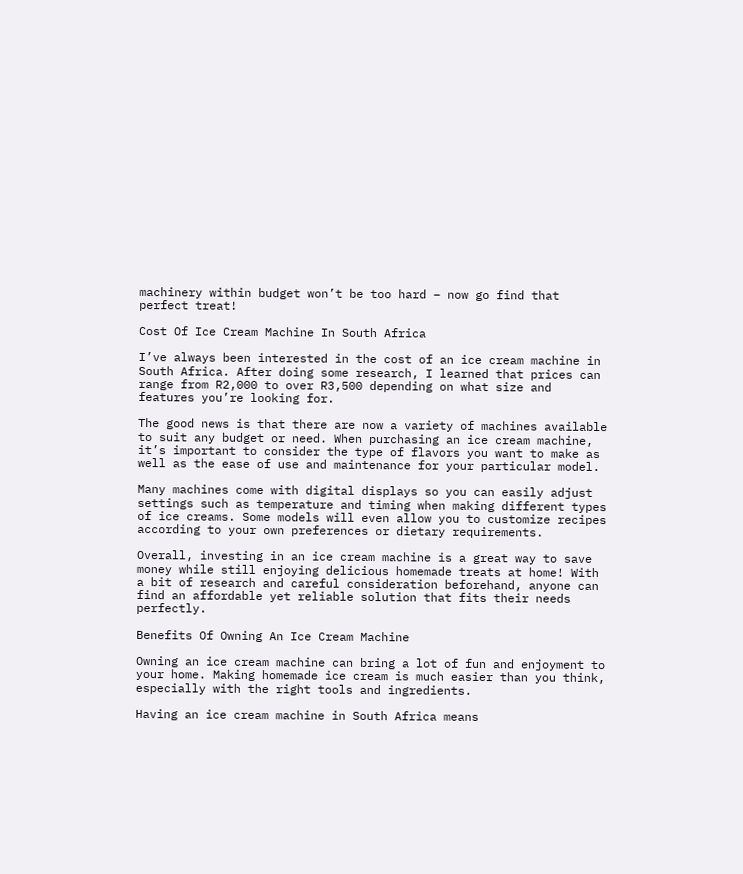machinery within budget won’t be too hard – now go find that perfect treat!

Cost Of Ice Cream Machine In South Africa

I’ve always been interested in the cost of an ice cream machine in South Africa. After doing some research, I learned that prices can range from R2,000 to over R3,500 depending on what size and features you’re looking for.

The good news is that there are now a variety of machines available to suit any budget or need. When purchasing an ice cream machine, it’s important to consider the type of flavors you want to make as well as the ease of use and maintenance for your particular model.

Many machines come with digital displays so you can easily adjust settings such as temperature and timing when making different types of ice creams. Some models will even allow you to customize recipes according to your own preferences or dietary requirements.

Overall, investing in an ice cream machine is a great way to save money while still enjoying delicious homemade treats at home! With a bit of research and careful consideration beforehand, anyone can find an affordable yet reliable solution that fits their needs perfectly.

Benefits Of Owning An Ice Cream Machine

Owning an ice cream machine can bring a lot of fun and enjoyment to your home. Making homemade ice cream is much easier than you think, especially with the right tools and ingredients.

Having an ice cream machine in South Africa means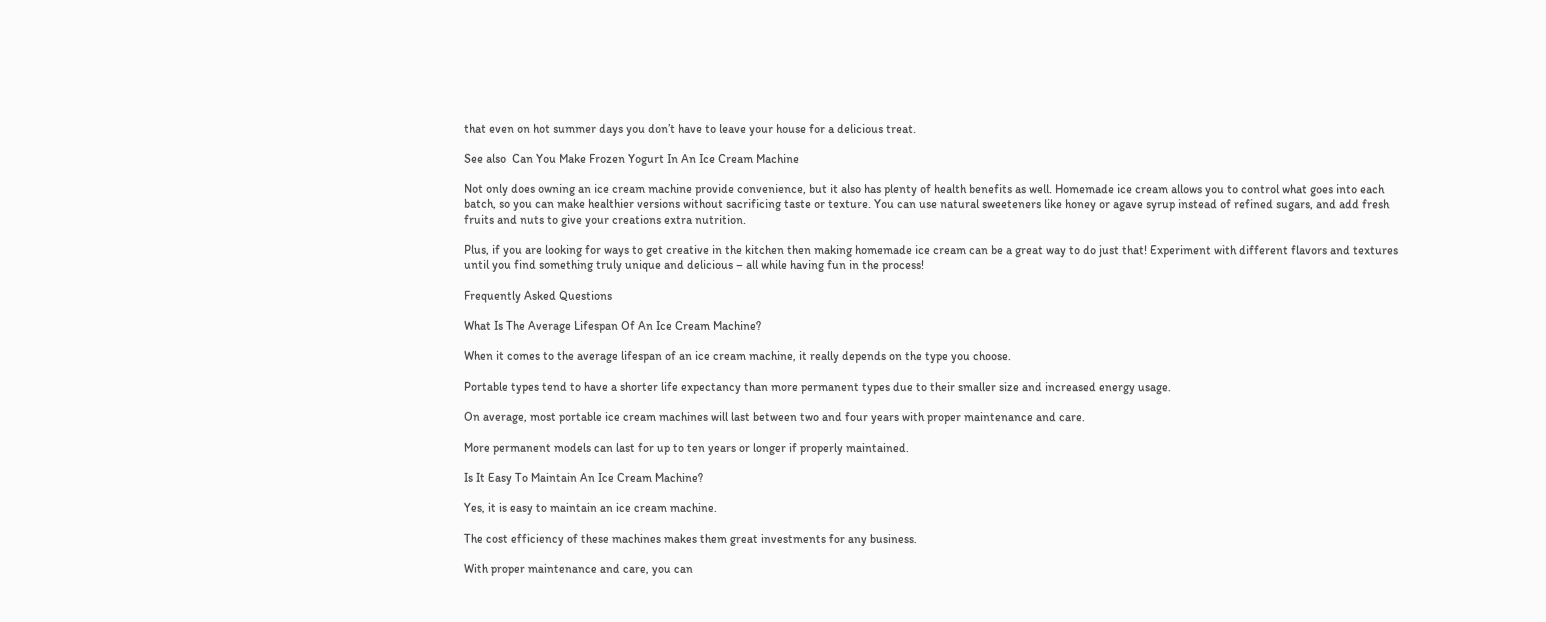that even on hot summer days you don’t have to leave your house for a delicious treat.

See also  Can You Make Frozen Yogurt In An Ice Cream Machine

Not only does owning an ice cream machine provide convenience, but it also has plenty of health benefits as well. Homemade ice cream allows you to control what goes into each batch, so you can make healthier versions without sacrificing taste or texture. You can use natural sweeteners like honey or agave syrup instead of refined sugars, and add fresh fruits and nuts to give your creations extra nutrition.

Plus, if you are looking for ways to get creative in the kitchen then making homemade ice cream can be a great way to do just that! Experiment with different flavors and textures until you find something truly unique and delicious – all while having fun in the process!

Frequently Asked Questions

What Is The Average Lifespan Of An Ice Cream Machine?

When it comes to the average lifespan of an ice cream machine, it really depends on the type you choose.

Portable types tend to have a shorter life expectancy than more permanent types due to their smaller size and increased energy usage.

On average, most portable ice cream machines will last between two and four years with proper maintenance and care.

More permanent models can last for up to ten years or longer if properly maintained.

Is It Easy To Maintain An Ice Cream Machine?

Yes, it is easy to maintain an ice cream machine.

The cost efficiency of these machines makes them great investments for any business.

With proper maintenance and care, you can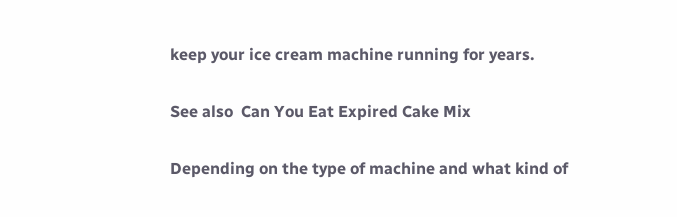keep your ice cream machine running for years.

See also  Can You Eat Expired Cake Mix

Depending on the type of machine and what kind of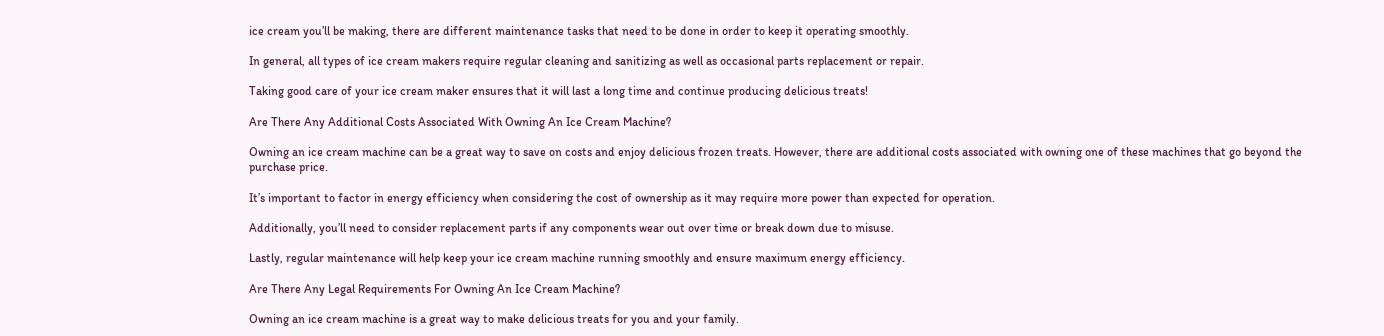ice cream you’ll be making, there are different maintenance tasks that need to be done in order to keep it operating smoothly.

In general, all types of ice cream makers require regular cleaning and sanitizing as well as occasional parts replacement or repair.

Taking good care of your ice cream maker ensures that it will last a long time and continue producing delicious treats!

Are There Any Additional Costs Associated With Owning An Ice Cream Machine?

Owning an ice cream machine can be a great way to save on costs and enjoy delicious frozen treats. However, there are additional costs associated with owning one of these machines that go beyond the purchase price.

It’s important to factor in energy efficiency when considering the cost of ownership as it may require more power than expected for operation.

Additionally, you’ll need to consider replacement parts if any components wear out over time or break down due to misuse.

Lastly, regular maintenance will help keep your ice cream machine running smoothly and ensure maximum energy efficiency.

Are There Any Legal Requirements For Owning An Ice Cream Machine?

Owning an ice cream machine is a great way to make delicious treats for you and your family.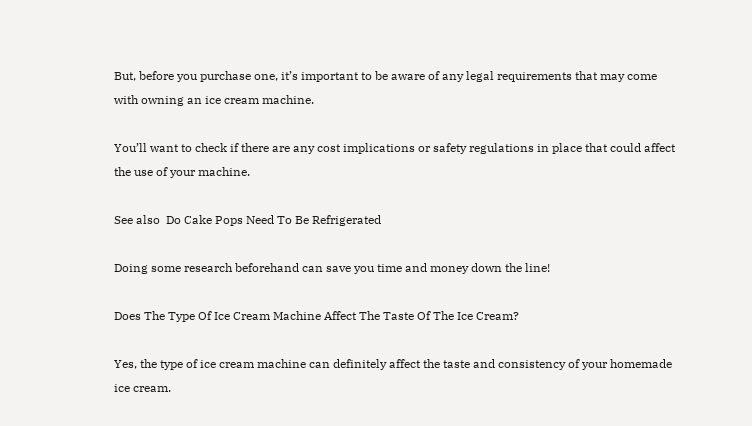But, before you purchase one, it’s important to be aware of any legal requirements that may come with owning an ice cream machine.

You’ll want to check if there are any cost implications or safety regulations in place that could affect the use of your machine.

See also  Do Cake Pops Need To Be Refrigerated

Doing some research beforehand can save you time and money down the line!

Does The Type Of Ice Cream Machine Affect The Taste Of The Ice Cream?

Yes, the type of ice cream machine can definitely affect the taste and consistency of your homemade ice cream.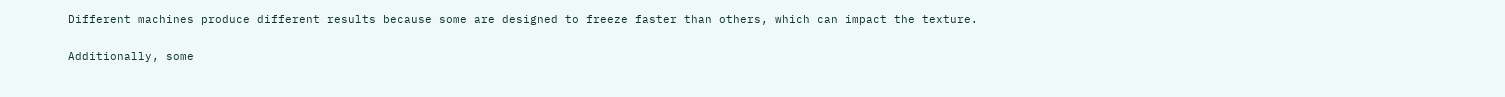Different machines produce different results because some are designed to freeze faster than others, which can impact the texture.

Additionally, some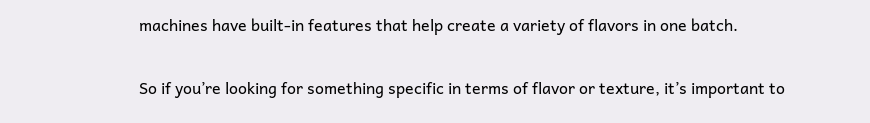machines have built-in features that help create a variety of flavors in one batch.

So if you’re looking for something specific in terms of flavor or texture, it’s important to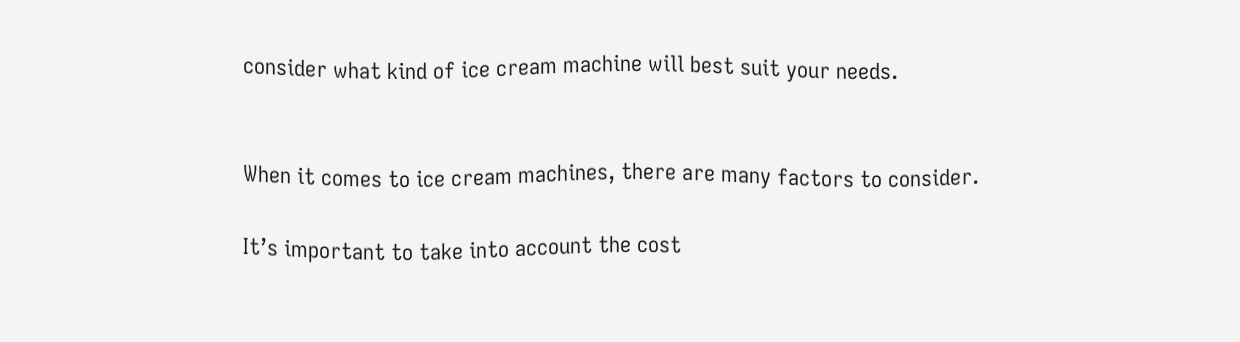consider what kind of ice cream machine will best suit your needs.


When it comes to ice cream machines, there are many factors to consider.

It’s important to take into account the cost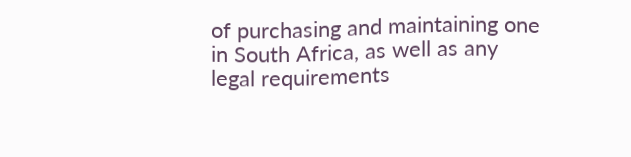of purchasing and maintaining one in South Africa, as well as any legal requirements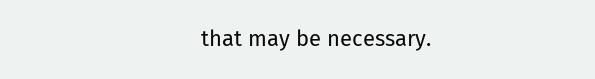that may be necessary.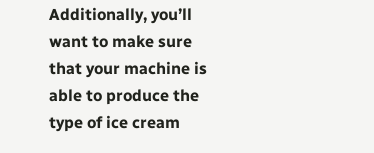Additionally, you’ll want to make sure that your machine is able to produce the type of ice cream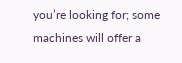you’re looking for; some machines will offer a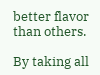better flavor than others.

By taking all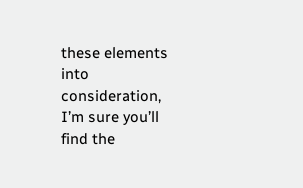these elements into consideration, I’m sure you’ll find the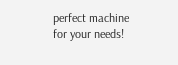perfect machine for your needs!